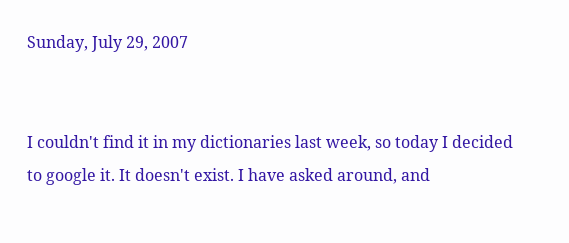Sunday, July 29, 2007


I couldn't find it in my dictionaries last week, so today I decided to google it. It doesn't exist. I have asked around, and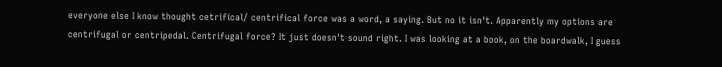everyone else I know thought cetrifical/ centrifical force was a word, a saying. But no it isn't. Apparently my options are centrifugal or centripedal. Centrifugal force? It just doesn't sound right. I was looking at a book, on the boardwalk, I guess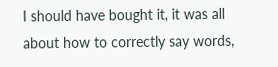I should have bought it, it was all about how to correctly say words,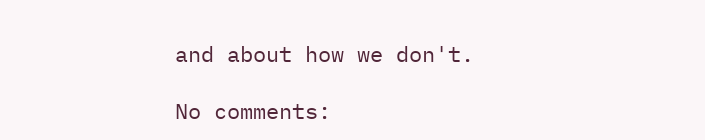and about how we don't.

No comments: